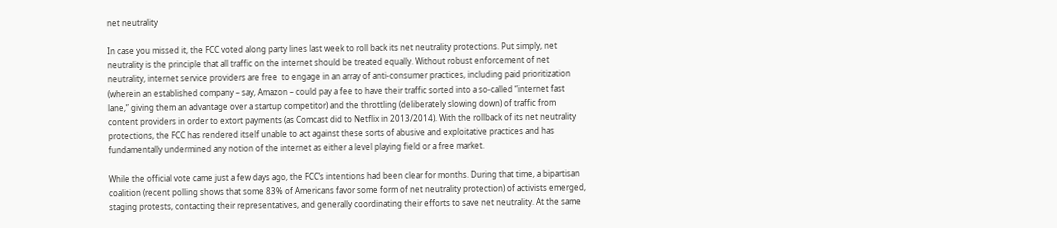net neutrality

In case you missed it, the FCC voted along party lines last week to roll back its net neutrality protections. Put simply, net neutrality is the principle that all traffic on the internet should be treated equally. Without robust enforcement of net neutrality, internet service providers are free  to engage in an array of anti-consumer practices, including paid prioritization (wherein an established company – say, Amazon – could pay a fee to have their traffic sorted into a so-called “internet fast lane,” giving them an advantage over a startup competitor) and the throttling (deliberately slowing down) of traffic from content providers in order to extort payments (as Comcast did to Netflix in 2013/2014). With the rollback of its net neutrality protections, the FCC has rendered itself unable to act against these sorts of abusive and exploitative practices and has fundamentally undermined any notion of the internet as either a level playing field or a free market.

While the official vote came just a few days ago, the FCC’s intentions had been clear for months. During that time, a bipartisan coalition (recent polling shows that some 83% of Americans favor some form of net neutrality protection) of activists emerged, staging protests, contacting their representatives, and generally coordinating their efforts to save net neutrality. At the same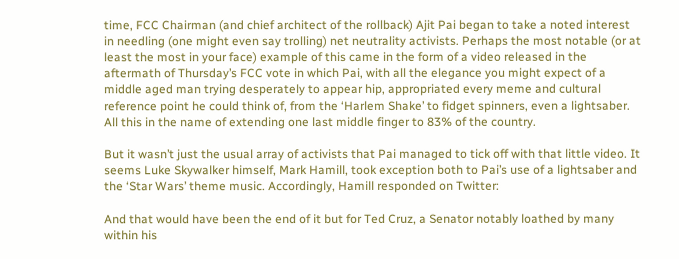time, FCC Chairman (and chief architect of the rollback) Ajit Pai began to take a noted interest in needling (one might even say trolling) net neutrality activists. Perhaps the most notable (or at least the most in your face) example of this came in the form of a video released in the aftermath of Thursday’s FCC vote in which Pai, with all the elegance you might expect of a middle aged man trying desperately to appear hip, appropriated every meme and cultural reference point he could think of, from the ‘Harlem Shake’ to fidget spinners, even a lightsaber. All this in the name of extending one last middle finger to 83% of the country.

But it wasn’t just the usual array of activists that Pai managed to tick off with that little video. It seems Luke Skywalker himself, Mark Hamill, took exception both to Pai’s use of a lightsaber and the ‘Star Wars’ theme music. Accordingly, Hamill responded on Twitter:

And that would have been the end of it but for Ted Cruz, a Senator notably loathed by many within his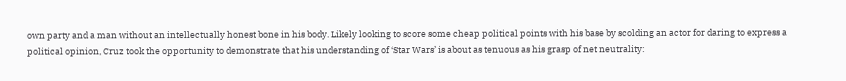own party and a man without an intellectually honest bone in his body. Likely looking to score some cheap political points with his base by scolding an actor for daring to express a political opinion, Cruz took the opportunity to demonstrate that his understanding of ‘Star Wars’ is about as tenuous as his grasp of net neutrality: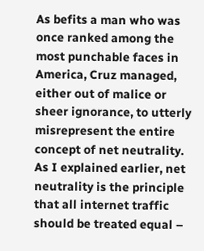As befits a man who was once ranked among the most punchable faces in America, Cruz managed, either out of malice or sheer ignorance, to utterly misrepresent the entire concept of net neutrality. As I explained earlier, net neutrality is the principle that all internet traffic should be treated equal –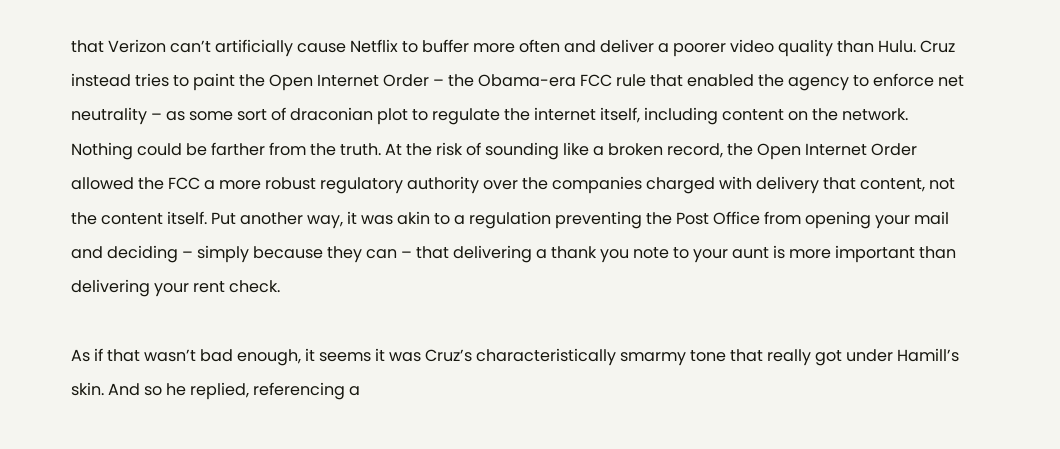that Verizon can’t artificially cause Netflix to buffer more often and deliver a poorer video quality than Hulu. Cruz instead tries to paint the Open Internet Order – the Obama-era FCC rule that enabled the agency to enforce net neutrality – as some sort of draconian plot to regulate the internet itself, including content on the network. Nothing could be farther from the truth. At the risk of sounding like a broken record, the Open Internet Order allowed the FCC a more robust regulatory authority over the companies charged with delivery that content, not the content itself. Put another way, it was akin to a regulation preventing the Post Office from opening your mail and deciding – simply because they can – that delivering a thank you note to your aunt is more important than delivering your rent check.

As if that wasn’t bad enough, it seems it was Cruz’s characteristically smarmy tone that really got under Hamill’s skin. And so he replied, referencing a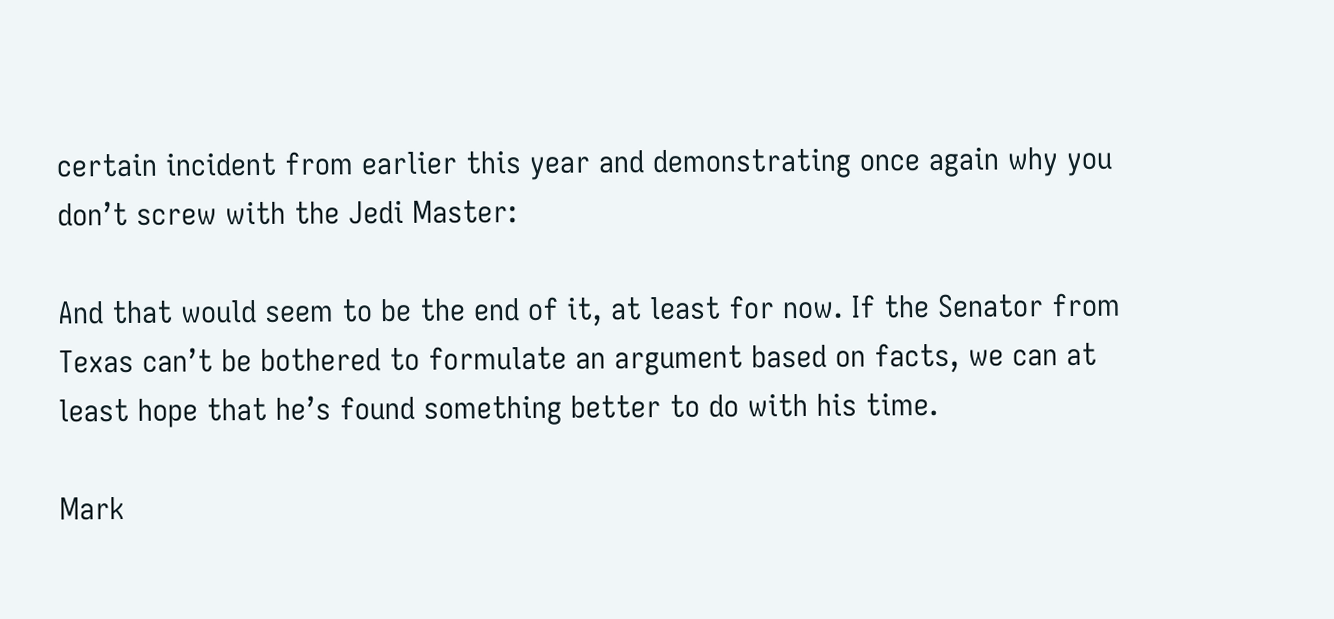certain incident from earlier this year and demonstrating once again why you don’t screw with the Jedi Master:

And that would seem to be the end of it, at least for now. If the Senator from Texas can’t be bothered to formulate an argument based on facts, we can at least hope that he’s found something better to do with his time.

Mark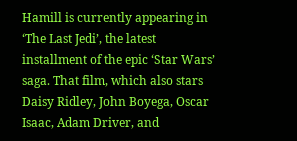Hamill is currently appearing in ‘The Last Jedi’, the latest installment of the epic ‘Star Wars’ saga. That film, which also stars Daisy Ridley, John Boyega, Oscar Isaac, Adam Driver, and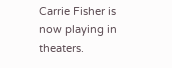Carrie Fisher is now playing in theaters.